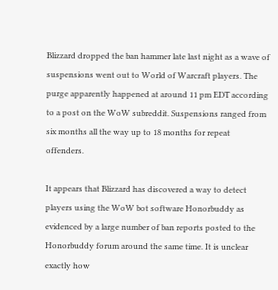Blizzard dropped the ban hammer late last night as a wave of suspensions went out to World of Warcraft players. The purge apparently happened at around 11 pm EDT according to a post on the WoW subreddit. Suspensions ranged from six months all the way up to 18 months for repeat offenders.

It appears that Blizzard has discovered a way to detect players using the WoW bot software Honorbuddy as evidenced by a large number of ban reports posted to the Honorbuddy forum around the same time. It is unclear exactly how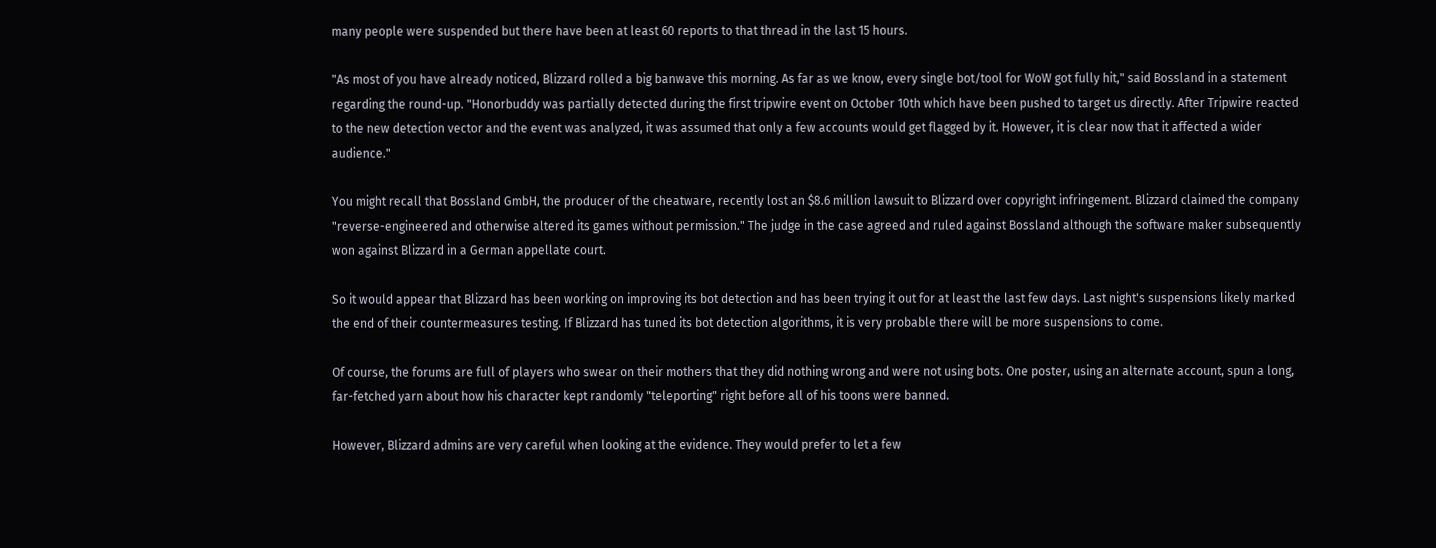many people were suspended but there have been at least 60 reports to that thread in the last 15 hours.

"As most of you have already noticed, Blizzard rolled a big banwave this morning. As far as we know, every single bot/tool for WoW got fully hit," said Bossland in a statement regarding the round-up. "Honorbuddy was partially detected during the first tripwire event on October 10th which have been pushed to target us directly. After Tripwire reacted to the new detection vector and the event was analyzed, it was assumed that only a few accounts would get flagged by it. However, it is clear now that it affected a wider audience."

You might recall that Bossland GmbH, the producer of the cheatware, recently lost an $8.6 million lawsuit to Blizzard over copyright infringement. Blizzard claimed the company "reverse-engineered and otherwise altered its games without permission." The judge in the case agreed and ruled against Bossland although the software maker subsequently won against Blizzard in a German appellate court.

So it would appear that Blizzard has been working on improving its bot detection and has been trying it out for at least the last few days. Last night's suspensions likely marked the end of their countermeasures testing. If Blizzard has tuned its bot detection algorithms, it is very probable there will be more suspensions to come.

Of course, the forums are full of players who swear on their mothers that they did nothing wrong and were not using bots. One poster, using an alternate account, spun a long, far-fetched yarn about how his character kept randomly "teleporting" right before all of his toons were banned.

However, Blizzard admins are very careful when looking at the evidence. They would prefer to let a few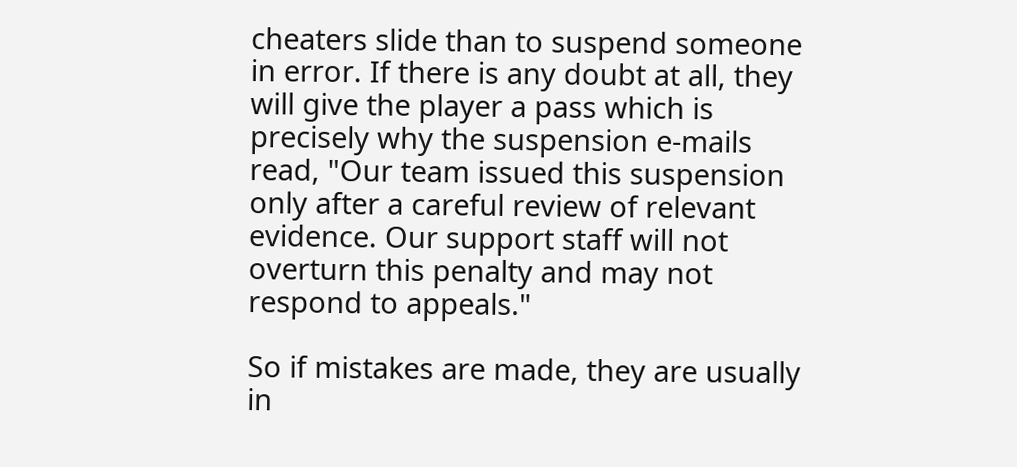cheaters slide than to suspend someone in error. If there is any doubt at all, they will give the player a pass which is precisely why the suspension e-mails read, "Our team issued this suspension only after a careful review of relevant evidence. Our support staff will not overturn this penalty and may not respond to appeals."

So if mistakes are made, they are usually in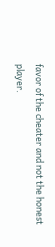favor of the cheater and not the honest player.